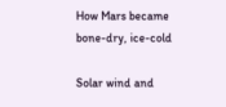How Mars became bone-dry, ice-cold

Solar wind and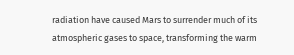radiation have caused Mars to surrender much of its atmospheric gases to space, transforming the warm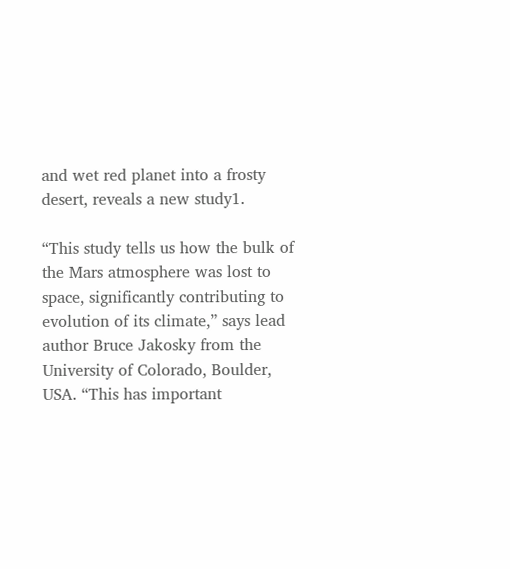and wet red planet into a frosty desert, reveals a new study1.

“This study tells us how the bulk of the Mars atmosphere was lost to space, significantly contributing to evolution of its climate,” says lead author Bruce Jakosky from the University of Colorado, Boulder, USA. “This has important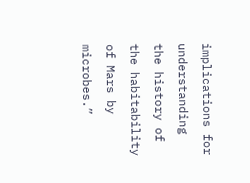implications for understanding the history of the habitability of Mars by microbes.”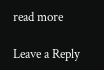read more

Leave a Reply